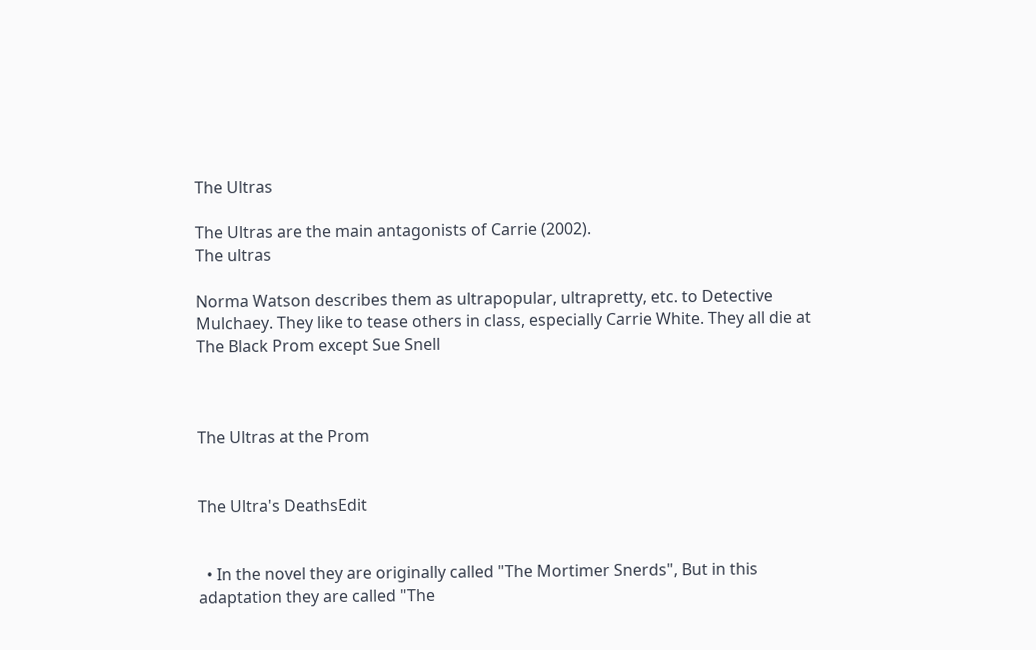The Ultras

The Ultras are the main antagonists of Carrie (2002).
The ultras

Norma Watson describes them as ultrapopular, ultrapretty, etc. to Detective Mulchaey. They like to tease others in class, especially Carrie White. They all die at The Black Prom except Sue Snell



The Ultras at the Prom


The Ultra's DeathsEdit


  • In the novel they are originally called "The Mortimer Snerds", But in this adaptation they are called "The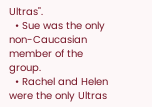Ultras".
  • Sue was the only non-Caucasian member of the group.
  • Rachel and Helen were the only Ultras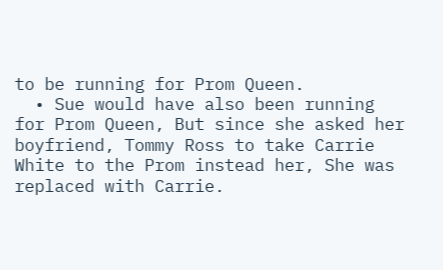to be running for Prom Queen.
  • Sue would have also been running for Prom Queen, But since she asked her boyfriend, Tommy Ross to take Carrie White to the Prom instead her, She was replaced with Carrie.